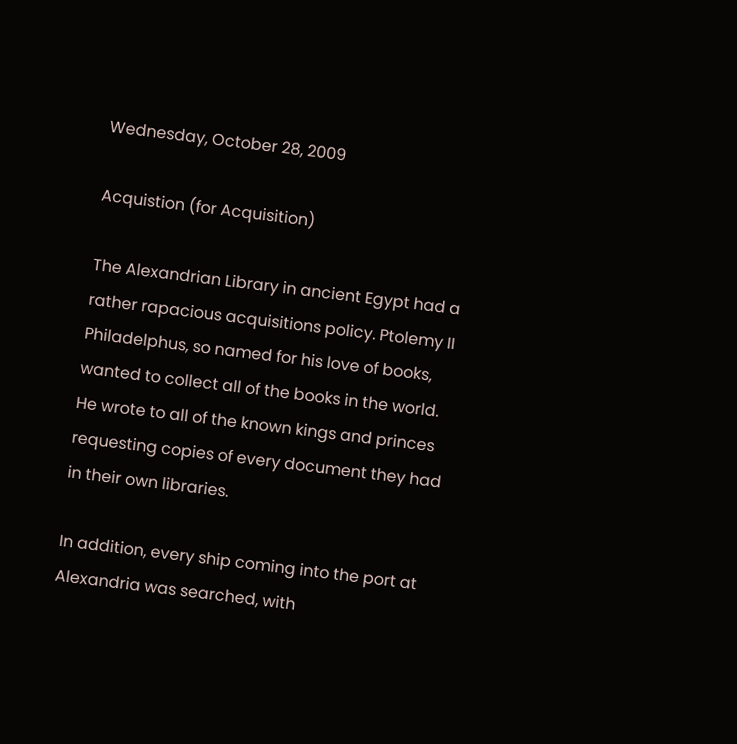Wednesday, October 28, 2009

Acquistion (for Acquisition)

The Alexandrian Library in ancient Egypt had a rather rapacious acquisitions policy. Ptolemy II Philadelphus, so named for his love of books, wanted to collect all of the books in the world. He wrote to all of the known kings and princes requesting copies of every document they had in their own libraries.

In addition, every ship coming into the port at Alexandria was searched, with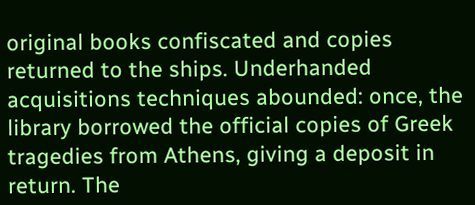original books confiscated and copies returned to the ships. Underhanded acquisitions techniques abounded: once, the library borrowed the official copies of Greek tragedies from Athens, giving a deposit in return. The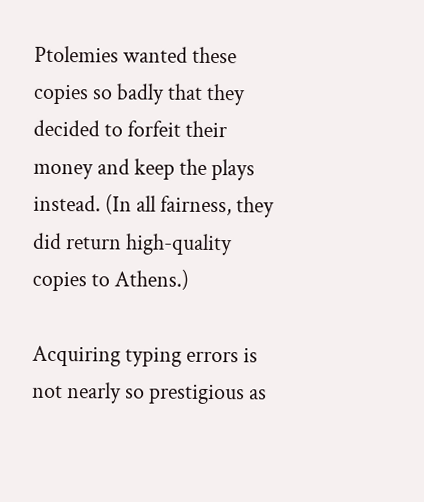Ptolemies wanted these copies so badly that they decided to forfeit their money and keep the plays instead. (In all fairness, they did return high-quality copies to Athens.)

Acquiring typing errors is not nearly so prestigious as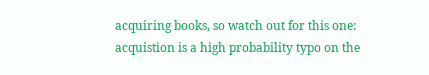acquiring books, so watch out for this one: acquistion is a high probability typo on the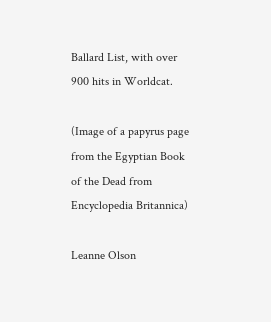Ballard List, with over 900 hits in Worldcat.

(Image of a papyrus page from the Egyptian Book of the Dead from Encyclopedia Britannica)

Leanne Olson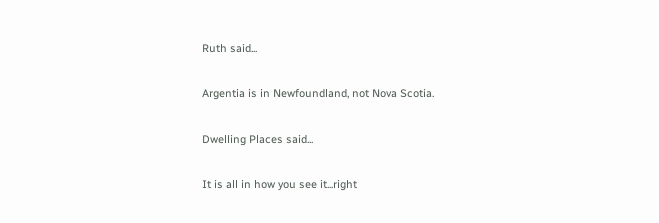Ruth said...

Argentia is in Newfoundland, not Nova Scotia.

Dwelling Places said...

It is all in how you see it...right